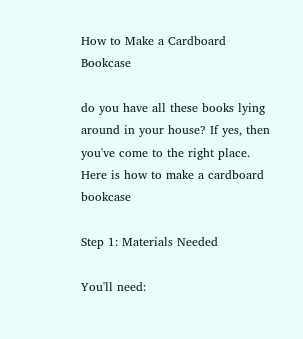How to Make a Cardboard Bookcase

do you have all these books lying around in your house? If yes, then you've come to the right place. Here is how to make a cardboard bookcase

Step 1: Materials Needed

You'll need: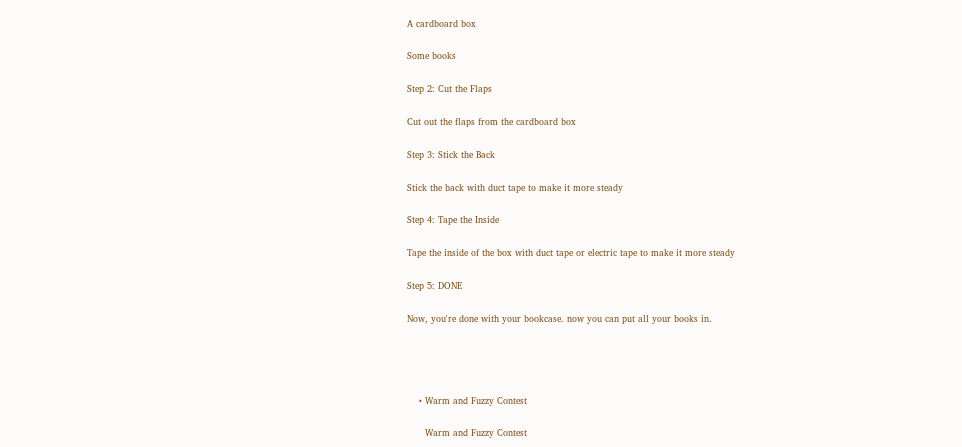A cardboard box

Some books

Step 2: Cut the Flaps

Cut out the flaps from the cardboard box

Step 3: Stick the Back

Stick the back with duct tape to make it more steady

Step 4: Tape the Inside

Tape the inside of the box with duct tape or electric tape to make it more steady

Step 5: DONE

Now, you're done with your bookcase. now you can put all your books in.




    • Warm and Fuzzy Contest

      Warm and Fuzzy Contest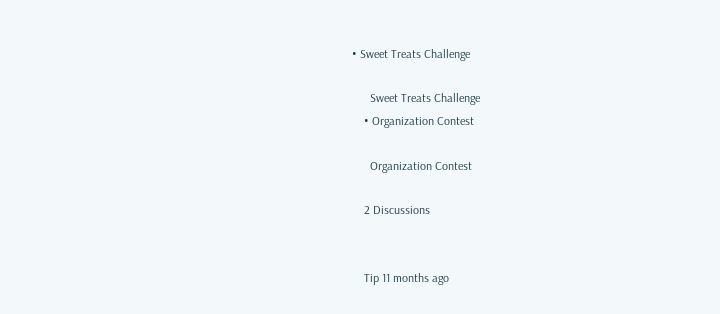• Sweet Treats Challenge

      Sweet Treats Challenge
    • Organization Contest

      Organization Contest

    2 Discussions


    Tip 11 months ago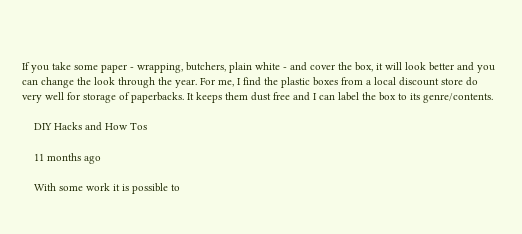If you take some paper - wrapping, butchers, plain white - and cover the box, it will look better and you can change the look through the year. For me, I find the plastic boxes from a local discount store do very well for storage of paperbacks. It keeps them dust free and I can label the box to its genre/contents.

    DIY Hacks and How Tos

    11 months ago

    With some work it is possible to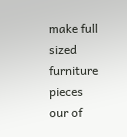make full sized furniture pieces our of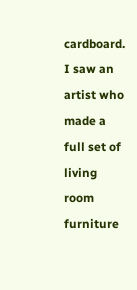cardboard. I saw an artist who made a full set of living room furniture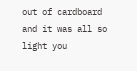out of cardboard and it was all so light you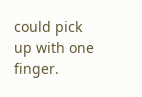could pick up with one finger.